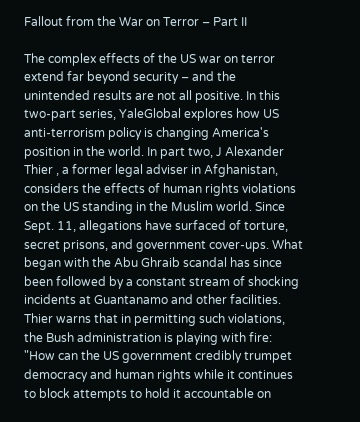Fallout from the War on Terror – Part II

The complex effects of the US war on terror extend far beyond security – and the unintended results are not all positive. In this two-part series, YaleGlobal explores how US anti-terrorism policy is changing America's position in the world. In part two, J Alexander Thier , a former legal adviser in Afghanistan, considers the effects of human rights violations on the US standing in the Muslim world. Since Sept. 11, allegations have surfaced of torture, secret prisons, and government cover-ups. What began with the Abu Ghraib scandal has since been followed by a constant stream of shocking incidents at Guantanamo and other facilities. Thier warns that in permitting such violations, the Bush administration is playing with fire: "How can the US government credibly trumpet democracy and human rights while it continues to block attempts to hold it accountable on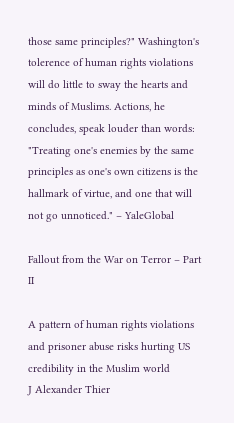those same principles?" Washington's tolerence of human rights violations will do little to sway the hearts and minds of Muslims. Actions, he concludes, speak louder than words: "Treating one's enemies by the same principles as one's own citizens is the hallmark of virtue, and one that will not go unnoticed." – YaleGlobal

Fallout from the War on Terror – Part II

A pattern of human rights violations and prisoner abuse risks hurting US credibility in the Muslim world
J Alexander Thier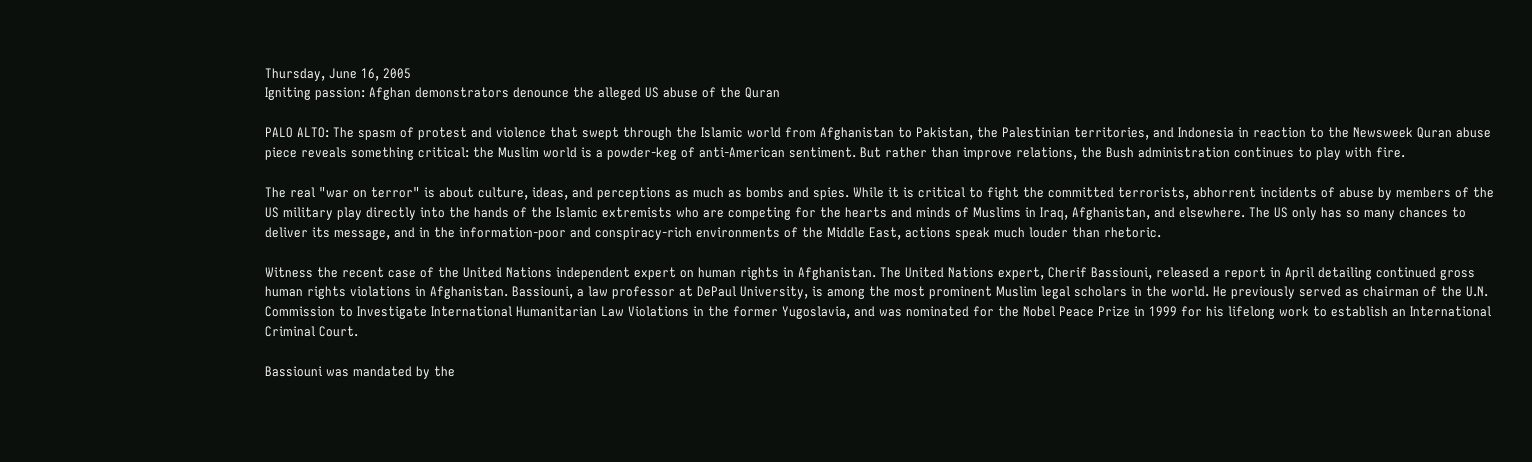Thursday, June 16, 2005
Igniting passion: Afghan demonstrators denounce the alleged US abuse of the Quran

PALO ALTO: The spasm of protest and violence that swept through the Islamic world from Afghanistan to Pakistan, the Palestinian territories, and Indonesia in reaction to the Newsweek Quran abuse piece reveals something critical: the Muslim world is a powder-keg of anti-American sentiment. But rather than improve relations, the Bush administration continues to play with fire.

The real "war on terror" is about culture, ideas, and perceptions as much as bombs and spies. While it is critical to fight the committed terrorists, abhorrent incidents of abuse by members of the US military play directly into the hands of the Islamic extremists who are competing for the hearts and minds of Muslims in Iraq, Afghanistan, and elsewhere. The US only has so many chances to deliver its message, and in the information-poor and conspiracy-rich environments of the Middle East, actions speak much louder than rhetoric.

Witness the recent case of the United Nations independent expert on human rights in Afghanistan. The United Nations expert, Cherif Bassiouni, released a report in April detailing continued gross human rights violations in Afghanistan. Bassiouni, a law professor at DePaul University, is among the most prominent Muslim legal scholars in the world. He previously served as chairman of the U.N. Commission to Investigate International Humanitarian Law Violations in the former Yugoslavia, and was nominated for the Nobel Peace Prize in 1999 for his lifelong work to establish an International Criminal Court.

Bassiouni was mandated by the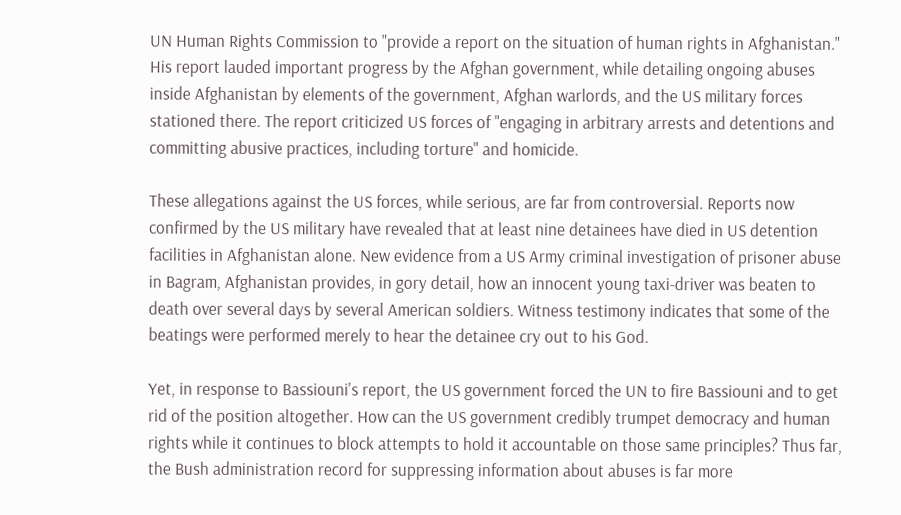UN Human Rights Commission to "provide a report on the situation of human rights in Afghanistan." His report lauded important progress by the Afghan government, while detailing ongoing abuses inside Afghanistan by elements of the government, Afghan warlords, and the US military forces stationed there. The report criticized US forces of "engaging in arbitrary arrests and detentions and committing abusive practices, including torture" and homicide.

These allegations against the US forces, while serious, are far from controversial. Reports now confirmed by the US military have revealed that at least nine detainees have died in US detention facilities in Afghanistan alone. New evidence from a US Army criminal investigation of prisoner abuse in Bagram, Afghanistan provides, in gory detail, how an innocent young taxi-driver was beaten to death over several days by several American soldiers. Witness testimony indicates that some of the beatings were performed merely to hear the detainee cry out to his God.

Yet, in response to Bassiouni's report, the US government forced the UN to fire Bassiouni and to get rid of the position altogether. How can the US government credibly trumpet democracy and human rights while it continues to block attempts to hold it accountable on those same principles? Thus far, the Bush administration record for suppressing information about abuses is far more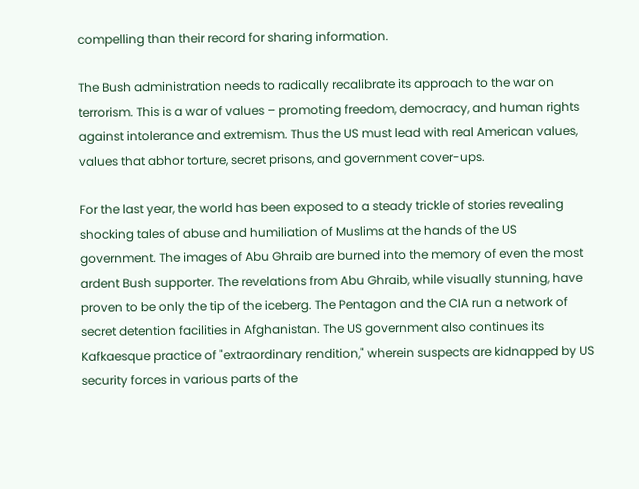compelling than their record for sharing information.

The Bush administration needs to radically recalibrate its approach to the war on terrorism. This is a war of values – promoting freedom, democracy, and human rights against intolerance and extremism. Thus the US must lead with real American values, values that abhor torture, secret prisons, and government cover-ups.

For the last year, the world has been exposed to a steady trickle of stories revealing shocking tales of abuse and humiliation of Muslims at the hands of the US government. The images of Abu Ghraib are burned into the memory of even the most ardent Bush supporter. The revelations from Abu Ghraib, while visually stunning, have proven to be only the tip of the iceberg. The Pentagon and the CIA run a network of secret detention facilities in Afghanistan. The US government also continues its Kafkaesque practice of "extraordinary rendition," wherein suspects are kidnapped by US security forces in various parts of the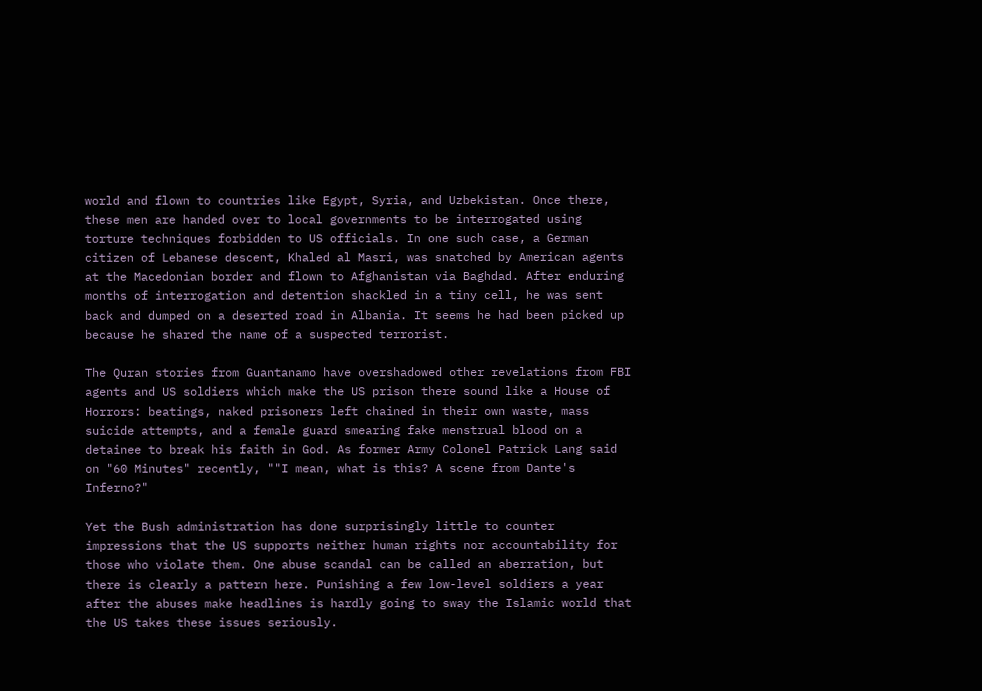world and flown to countries like Egypt, Syria, and Uzbekistan. Once there, these men are handed over to local governments to be interrogated using torture techniques forbidden to US officials. In one such case, a German citizen of Lebanese descent, Khaled al Masri, was snatched by American agents at the Macedonian border and flown to Afghanistan via Baghdad. After enduring months of interrogation and detention shackled in a tiny cell, he was sent back and dumped on a deserted road in Albania. It seems he had been picked up because he shared the name of a suspected terrorist.

The Quran stories from Guantanamo have overshadowed other revelations from FBI agents and US soldiers which make the US prison there sound like a House of Horrors: beatings, naked prisoners left chained in their own waste, mass suicide attempts, and a female guard smearing fake menstrual blood on a detainee to break his faith in God. As former Army Colonel Patrick Lang said on "60 Minutes" recently, ""I mean, what is this? A scene from Dante's Inferno?"

Yet the Bush administration has done surprisingly little to counter impressions that the US supports neither human rights nor accountability for those who violate them. One abuse scandal can be called an aberration, but there is clearly a pattern here. Punishing a few low-level soldiers a year after the abuses make headlines is hardly going to sway the Islamic world that the US takes these issues seriously.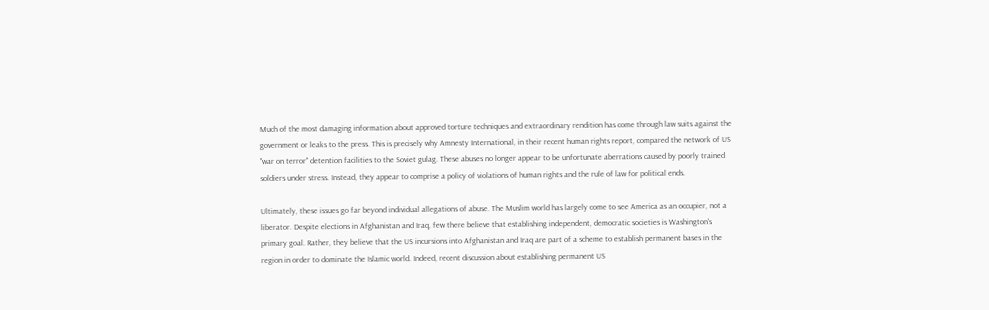Much of the most damaging information about approved torture techniques and extraordinary rendition has come through law suits against the government or leaks to the press. This is precisely why Amnesty International, in their recent human rights report, compared the network of US "war on terror" detention facilities to the Soviet gulag. These abuses no longer appear to be unfortunate aberrations caused by poorly trained soldiers under stress. Instead, they appear to comprise a policy of violations of human rights and the rule of law for political ends.

Ultimately, these issues go far beyond individual allegations of abuse. The Muslim world has largely come to see America as an occupier, not a liberator. Despite elections in Afghanistan and Iraq, few there believe that establishing independent, democratic societies is Washington's primary goal. Rather, they believe that the US incursions into Afghanistan and Iraq are part of a scheme to establish permanent bases in the region in order to dominate the Islamic world. Indeed, recent discussion about establishing permanent US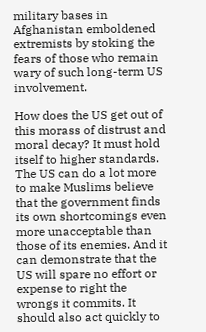military bases in Afghanistan emboldened extremists by stoking the fears of those who remain wary of such long-term US involvement.

How does the US get out of this morass of distrust and moral decay? It must hold itself to higher standards. The US can do a lot more to make Muslims believe that the government finds its own shortcomings even more unacceptable than those of its enemies. And it can demonstrate that the US will spare no effort or expense to right the wrongs it commits. It should also act quickly to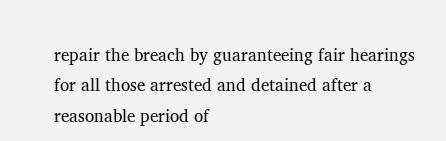repair the breach by guaranteeing fair hearings for all those arrested and detained after a reasonable period of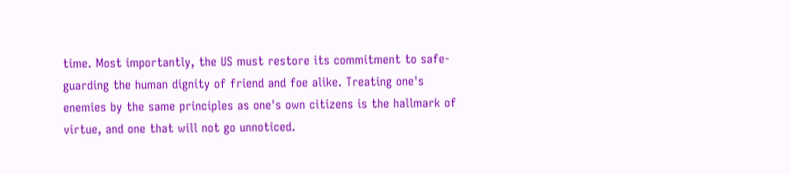time. Most importantly, the US must restore its commitment to safe-guarding the human dignity of friend and foe alike. Treating one's enemies by the same principles as one's own citizens is the hallmark of virtue, and one that will not go unnoticed.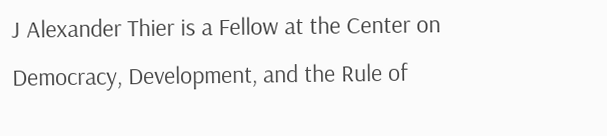J Alexander Thier is a Fellow at the Center on Democracy, Development, and the Rule of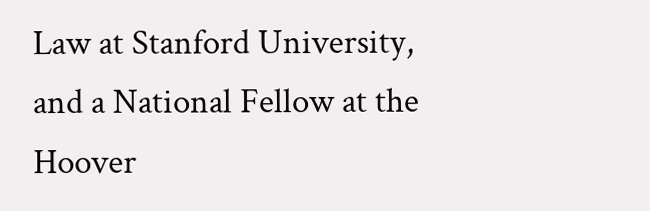Law at Stanford University, and a National Fellow at the Hoover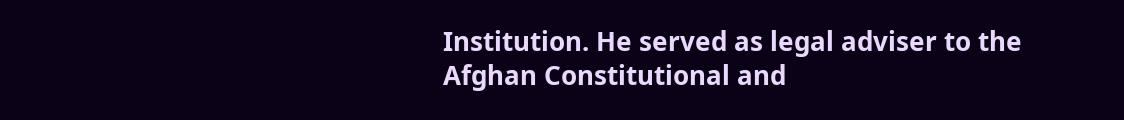Institution. He served as legal adviser to the Afghan Constitutional and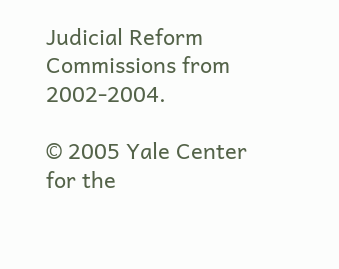Judicial Reform Commissions from 2002-2004.

© 2005 Yale Center for the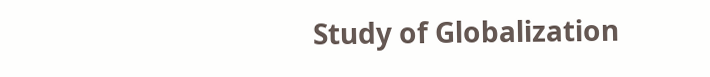Study of Globalization